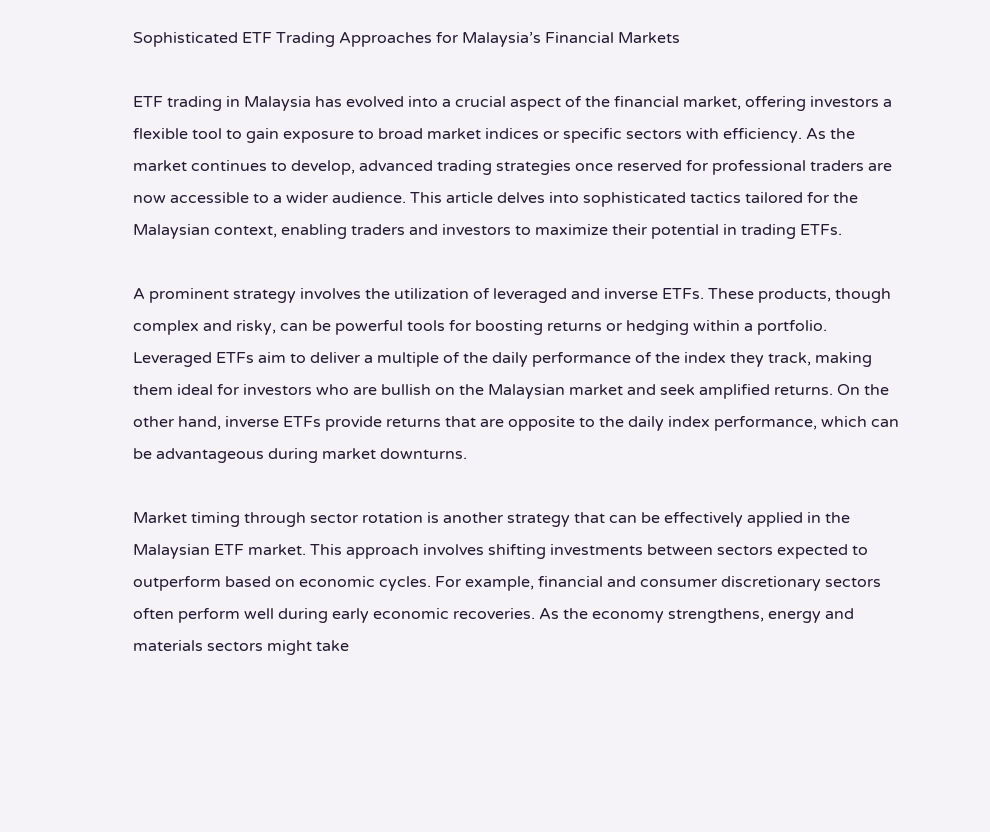Sophisticated ETF Trading Approaches for Malaysia’s Financial Markets

ETF trading in Malaysia has evolved into a crucial aspect of the financial market, offering investors a flexible tool to gain exposure to broad market indices or specific sectors with efficiency. As the market continues to develop, advanced trading strategies once reserved for professional traders are now accessible to a wider audience. This article delves into sophisticated tactics tailored for the Malaysian context, enabling traders and investors to maximize their potential in trading ETFs.

A prominent strategy involves the utilization of leveraged and inverse ETFs. These products, though complex and risky, can be powerful tools for boosting returns or hedging within a portfolio. Leveraged ETFs aim to deliver a multiple of the daily performance of the index they track, making them ideal for investors who are bullish on the Malaysian market and seek amplified returns. On the other hand, inverse ETFs provide returns that are opposite to the daily index performance, which can be advantageous during market downturns.

Market timing through sector rotation is another strategy that can be effectively applied in the Malaysian ETF market. This approach involves shifting investments between sectors expected to outperform based on economic cycles. For example, financial and consumer discretionary sectors often perform well during early economic recoveries. As the economy strengthens, energy and materials sectors might take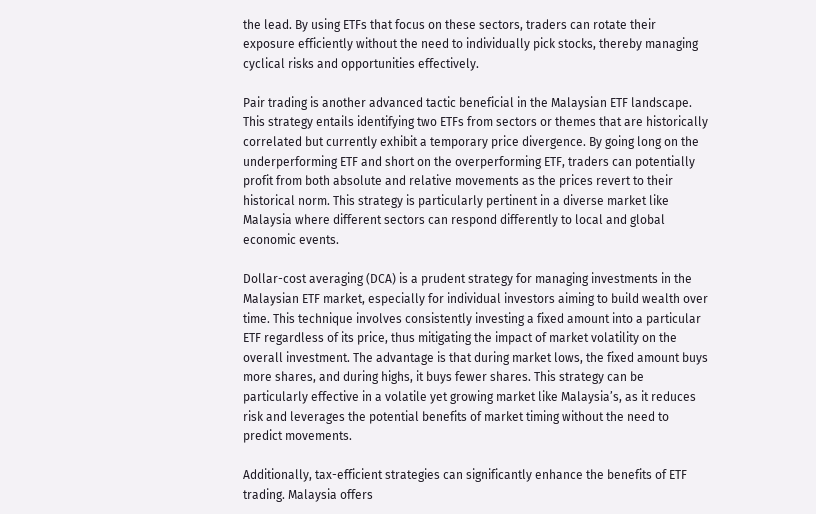the lead. By using ETFs that focus on these sectors, traders can rotate their exposure efficiently without the need to individually pick stocks, thereby managing cyclical risks and opportunities effectively.

Pair trading is another advanced tactic beneficial in the Malaysian ETF landscape. This strategy entails identifying two ETFs from sectors or themes that are historically correlated but currently exhibit a temporary price divergence. By going long on the underperforming ETF and short on the overperforming ETF, traders can potentially profit from both absolute and relative movements as the prices revert to their historical norm. This strategy is particularly pertinent in a diverse market like Malaysia where different sectors can respond differently to local and global economic events.

Dollar-cost averaging (DCA) is a prudent strategy for managing investments in the Malaysian ETF market, especially for individual investors aiming to build wealth over time. This technique involves consistently investing a fixed amount into a particular ETF regardless of its price, thus mitigating the impact of market volatility on the overall investment. The advantage is that during market lows, the fixed amount buys more shares, and during highs, it buys fewer shares. This strategy can be particularly effective in a volatile yet growing market like Malaysia’s, as it reduces risk and leverages the potential benefits of market timing without the need to predict movements.

Additionally, tax-efficient strategies can significantly enhance the benefits of ETF trading. Malaysia offers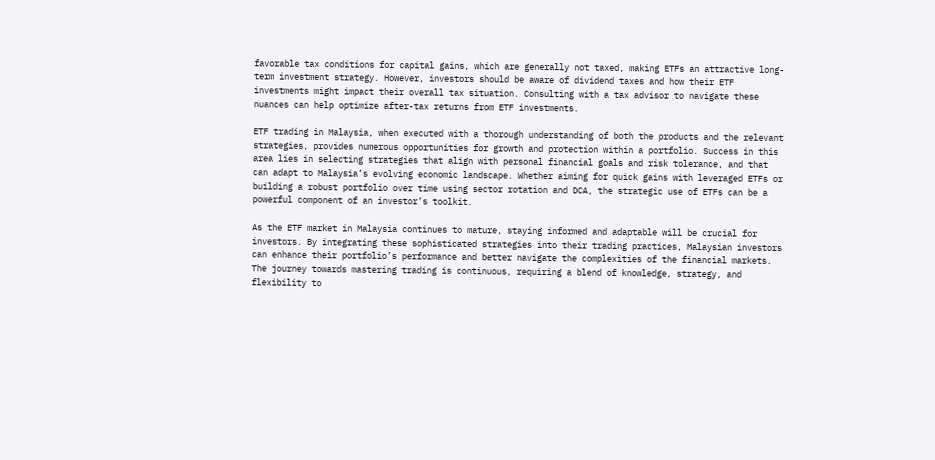favorable tax conditions for capital gains, which are generally not taxed, making ETFs an attractive long-term investment strategy. However, investors should be aware of dividend taxes and how their ETF investments might impact their overall tax situation. Consulting with a tax advisor to navigate these nuances can help optimize after-tax returns from ETF investments.

ETF trading in Malaysia, when executed with a thorough understanding of both the products and the relevant strategies, provides numerous opportunities for growth and protection within a portfolio. Success in this area lies in selecting strategies that align with personal financial goals and risk tolerance, and that can adapt to Malaysia’s evolving economic landscape. Whether aiming for quick gains with leveraged ETFs or building a robust portfolio over time using sector rotation and DCA, the strategic use of ETFs can be a powerful component of an investor’s toolkit.

As the ETF market in Malaysia continues to mature, staying informed and adaptable will be crucial for investors. By integrating these sophisticated strategies into their trading practices, Malaysian investors can enhance their portfolio’s performance and better navigate the complexities of the financial markets. The journey towards mastering trading is continuous, requiring a blend of knowledge, strategy, and flexibility to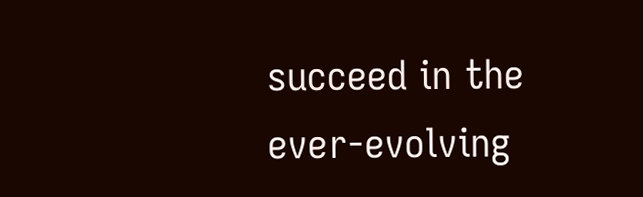succeed in the ever-evolving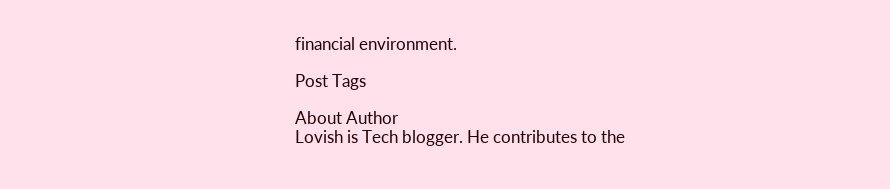financial environment.

Post Tags

About Author
Lovish is Tech blogger. He contributes to the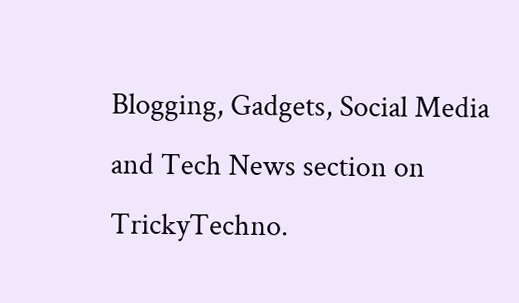Blogging, Gadgets, Social Media and Tech News section on TrickyTechno.